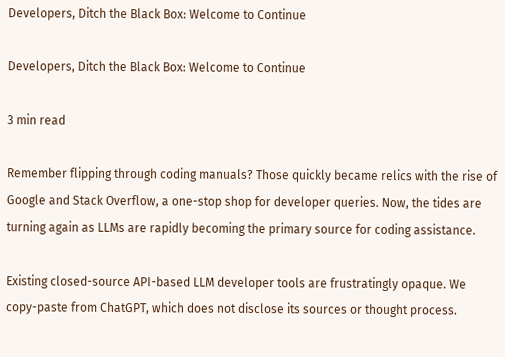Developers, Ditch the Black Box: Welcome to Continue

Developers, Ditch the Black Box: Welcome to Continue

3 min read

Remember flipping through coding manuals? Those quickly became relics with the rise of Google and Stack Overflow, a one-stop shop for developer queries. Now, the tides are turning again as LLMs are rapidly becoming the primary source for coding assistance.

Existing closed-source API-based LLM developer tools are frustratingly opaque. We copy-paste from ChatGPT, which does not disclose its sources or thought process.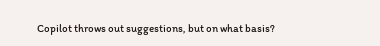Copilot throws out suggestions, but on what basis?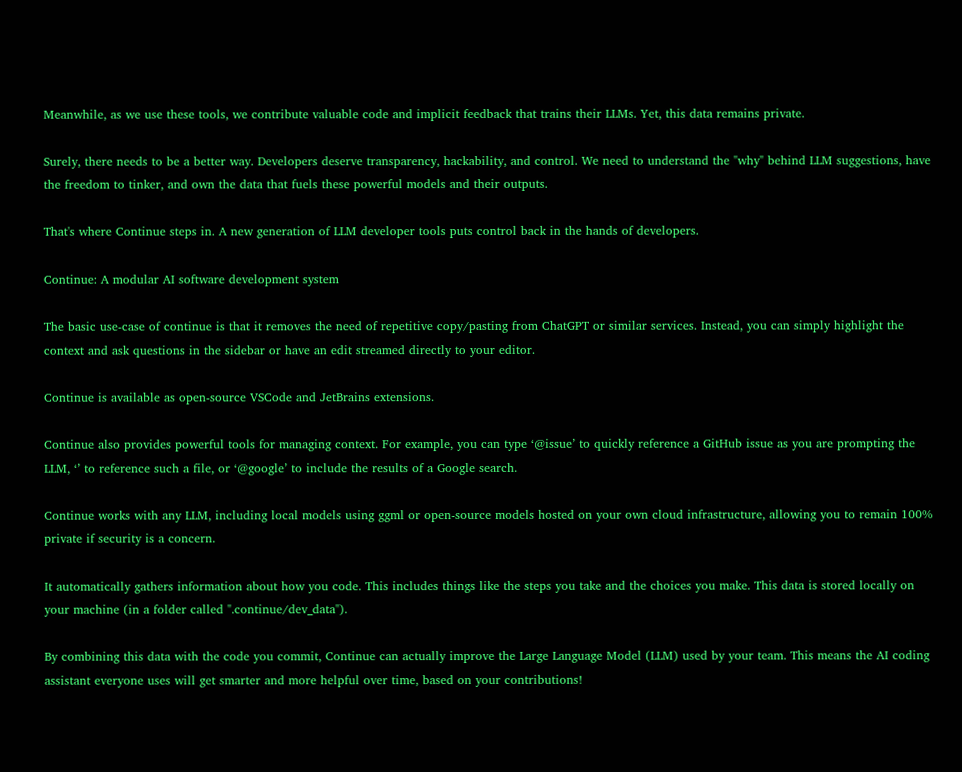Meanwhile, as we use these tools, we contribute valuable code and implicit feedback that trains their LLMs. Yet, this data remains private.

Surely, there needs to be a better way. Developers deserve transparency, hackability, and control. We need to understand the "why" behind LLM suggestions, have the freedom to tinker, and own the data that fuels these powerful models and their outputs.

That's where Continue steps in. A new generation of LLM developer tools puts control back in the hands of developers.

Continue: A modular AI software development system

The basic use-case of continue is that it removes the need of repetitive copy/pasting from ChatGPT or similar services. Instead, you can simply highlight the context and ask questions in the sidebar or have an edit streamed directly to your editor.

Continue is available as open-source VSCode and JetBrains extensions.

Continue also provides powerful tools for managing context. For example, you can type ‘@issue’ to quickly reference a GitHub issue as you are prompting the LLM, ‘’ to reference such a file, or ‘@google’ to include the results of a Google search.

Continue works with any LLM, including local models using ggml or open-source models hosted on your own cloud infrastructure, allowing you to remain 100% private if security is a concern.

It automatically gathers information about how you code. This includes things like the steps you take and the choices you make. This data is stored locally on your machine (in a folder called ".continue/dev_data").

By combining this data with the code you commit, Continue can actually improve the Large Language Model (LLM) used by your team. This means the AI coding assistant everyone uses will get smarter and more helpful over time, based on your contributions!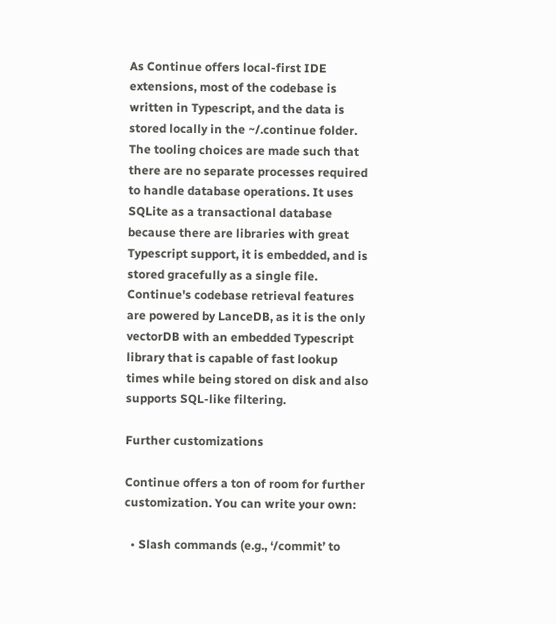As Continue offers local-first IDE extensions, most of the codebase is written in Typescript, and the data is stored locally in the ~/.continue folder. The tooling choices are made such that there are no separate processes required to handle database operations. It uses SQLite as a transactional database because there are libraries with great Typescript support, it is embedded, and is stored gracefully as a single file. Continue's codebase retrieval features are powered by LanceDB, as it is the only vectorDB with an embedded Typescript library that is capable of fast lookup times while being stored on disk and also supports SQL-like filtering.

Further customizations

Continue offers a ton of room for further customization. You can write your own:

  • Slash commands (e.g., ‘/commit’ to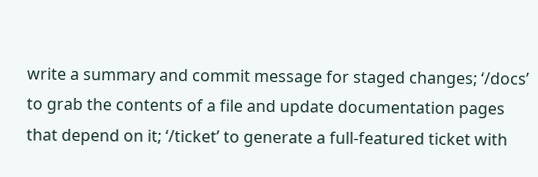write a summary and commit message for staged changes; ‘/docs’ to grab the contents of a file and update documentation pages that depend on it; ‘/ticket’ to generate a full-featured ticket with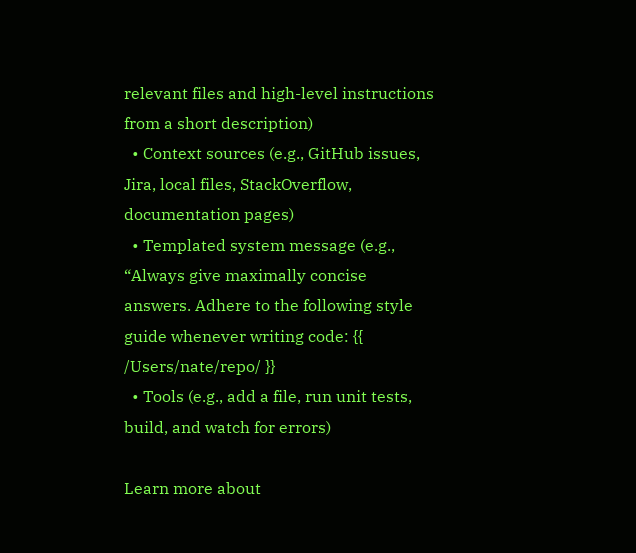relevant files and high-level instructions from a short description)
  • Context sources (e.g., GitHub issues, Jira, local files, StackOverflow, documentation pages)
  • Templated system message (e.g., “Always give maximally concise answers. Adhere to the following style guide whenever writing code: {{ /Users/nate/repo/ }}
  • Tools (e.g., add a file, run unit tests, build, and watch for errors)

Learn more about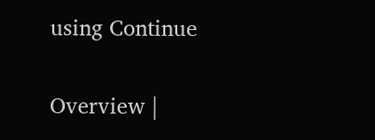using Continue

Overview |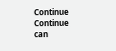Continue
Continue can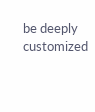be deeply customized